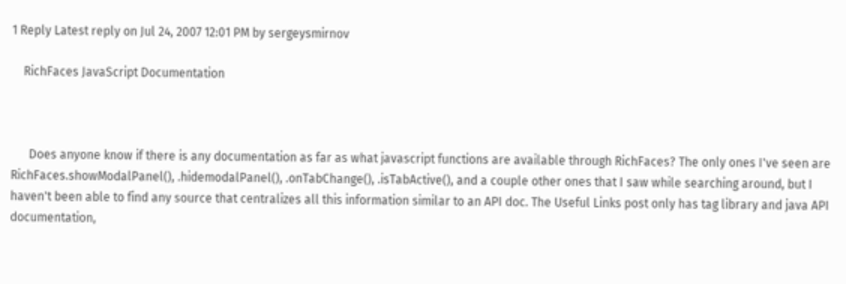1 Reply Latest reply on Jul 24, 2007 12:01 PM by sergeysmirnov

    RichFaces JavaScript Documentation



      Does anyone know if there is any documentation as far as what javascript functions are available through RichFaces? The only ones I've seen are RichFaces.showModalPanel(), .hidemodalPanel(), .onTabChange(), .isTabActive(), and a couple other ones that I saw while searching around, but I haven't been able to find any source that centralizes all this information similar to an API doc. The Useful Links post only has tag library and java API documentation,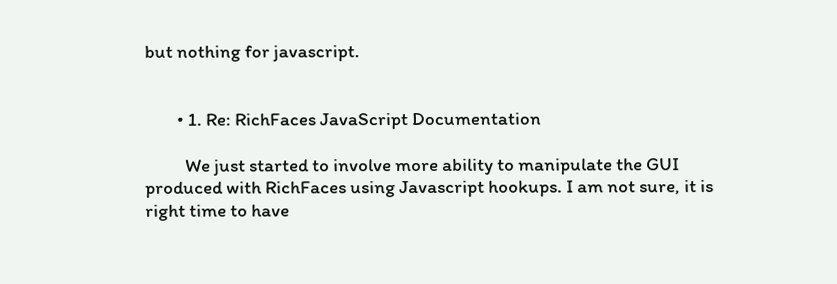but nothing for javascript.


        • 1. Re: RichFaces JavaScript Documentation

          We just started to involve more ability to manipulate the GUI produced with RichFaces using Javascript hookups. I am not sure, it is right time to have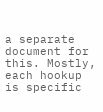a separate document for this. Mostly, each hookup is specific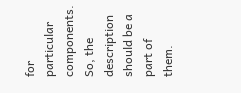for particular components. So, the description should be a part of them.